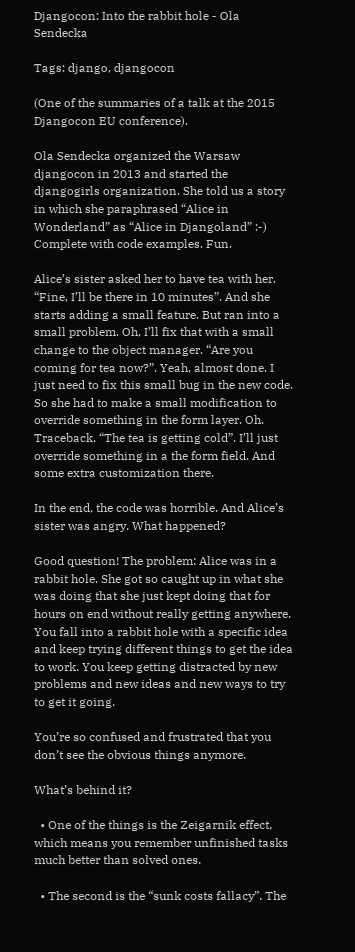Djangocon: Into the rabbit hole - Ola Sendecka

Tags: django, djangocon

(One of the summaries of a talk at the 2015 Djangocon EU conference).

Ola Sendecka organized the Warsaw djangocon in 2013 and started the djangogirls organization. She told us a story in which she paraphrased “Alice in Wonderland” as “Alice in Djangoland” :-) Complete with code examples. Fun.

Alice’s sister asked her to have tea with her. “Fine, I’ll be there in 10 minutes”. And she starts adding a small feature. But ran into a small problem. Oh, I’ll fix that with a small change to the object manager. “Are you coming for tea now?”. Yeah, almost done. I just need to fix this small bug in the new code. So she had to make a small modification to override something in the form layer. Oh. Traceback. “The tea is getting cold”. I’ll just override something in a the form field. And some extra customization there.

In the end, the code was horrible. And Alice’s sister was angry. What happened?

Good question! The problem: Alice was in a rabbit hole. She got so caught up in what she was doing that she just kept doing that for hours on end without really getting anywhere. You fall into a rabbit hole with a specific idea and keep trying different things to get the idea to work. You keep getting distracted by new problems and new ideas and new ways to try to get it going.

You’re so confused and frustrated that you don’t see the obvious things anymore.

What’s behind it?

  • One of the things is the Zeigarnik effect, which means you remember unfinished tasks much better than solved ones.

  • The second is the “sunk costs fallacy”. The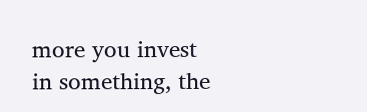more you invest in something, the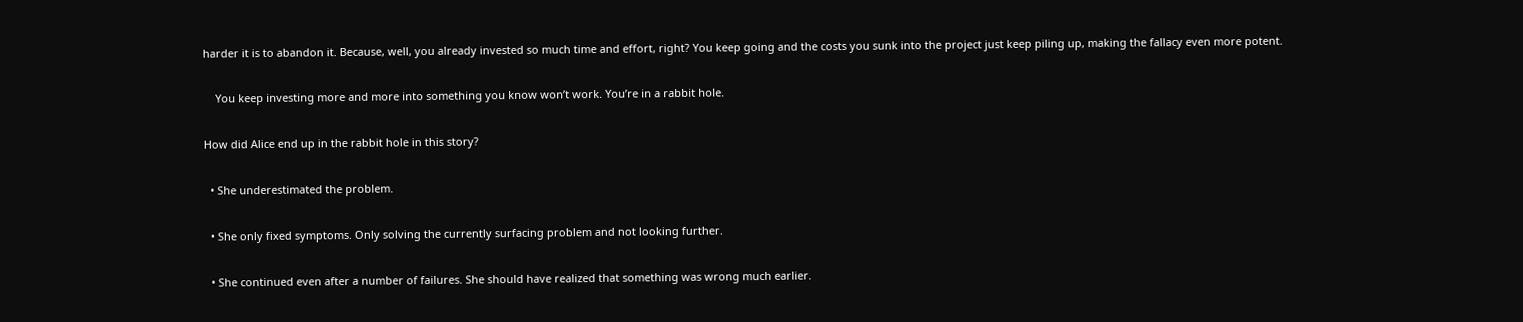harder it is to abandon it. Because, well, you already invested so much time and effort, right? You keep going and the costs you sunk into the project just keep piling up, making the fallacy even more potent.

    You keep investing more and more into something you know won’t work. You’re in a rabbit hole.

How did Alice end up in the rabbit hole in this story?

  • She underestimated the problem.

  • She only fixed symptoms. Only solving the currently surfacing problem and not looking further.

  • She continued even after a number of failures. She should have realized that something was wrong much earlier.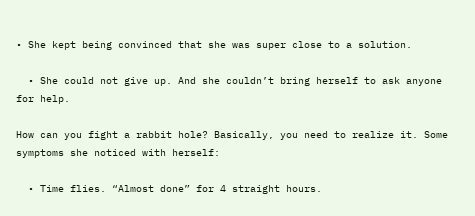• She kept being convinced that she was super close to a solution.

  • She could not give up. And she couldn’t bring herself to ask anyone for help.

How can you fight a rabbit hole? Basically, you need to realize it. Some symptoms she noticed with herself:

  • Time flies. “Almost done” for 4 straight hours.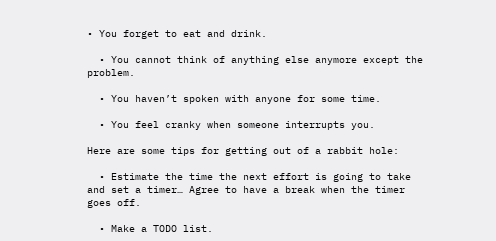• You forget to eat and drink.

  • You cannot think of anything else anymore except the problem.

  • You haven’t spoken with anyone for some time.

  • You feel cranky when someone interrupts you.

Here are some tips for getting out of a rabbit hole:

  • Estimate the time the next effort is going to take and set a timer… Agree to have a break when the timer goes off.

  • Make a TODO list.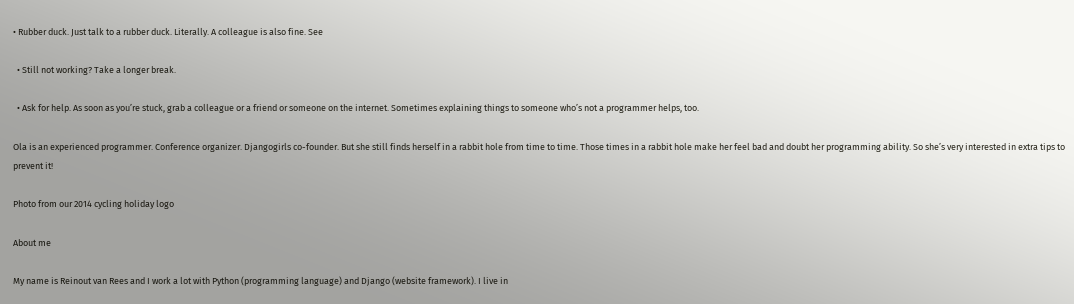• Rubber duck. Just talk to a rubber duck. Literally. A colleague is also fine. See

  • Still not working? Take a longer break.

  • Ask for help. As soon as you’re stuck, grab a colleague or a friend or someone on the internet. Sometimes explaining things to someone who’s not a programmer helps, too.

Ola is an experienced programmer. Conference organizer. Djangogirls co-founder. But she still finds herself in a rabbit hole from time to time. Those times in a rabbit hole make her feel bad and doubt her programming ability. So she’s very interested in extra tips to prevent it!

Photo from our 2014 cycling holiday logo

About me

My name is Reinout van Rees and I work a lot with Python (programming language) and Django (website framework). I live in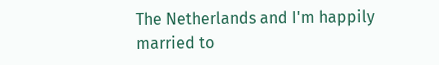The Netherlands and I'm happily married to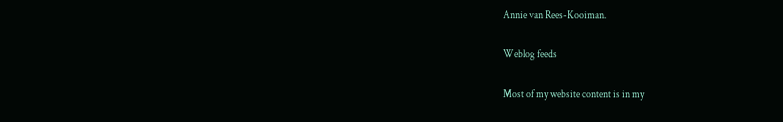Annie van Rees-Kooiman.

Weblog feeds

Most of my website content is in my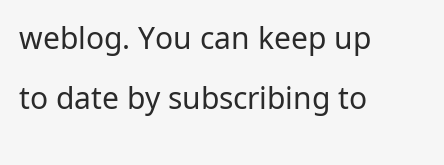weblog. You can keep up to date by subscribing to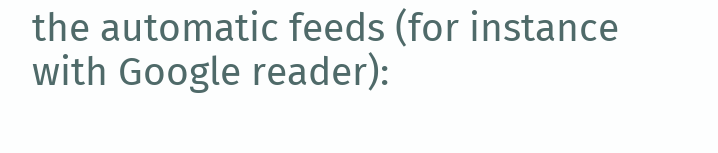the automatic feeds (for instance with Google reader):